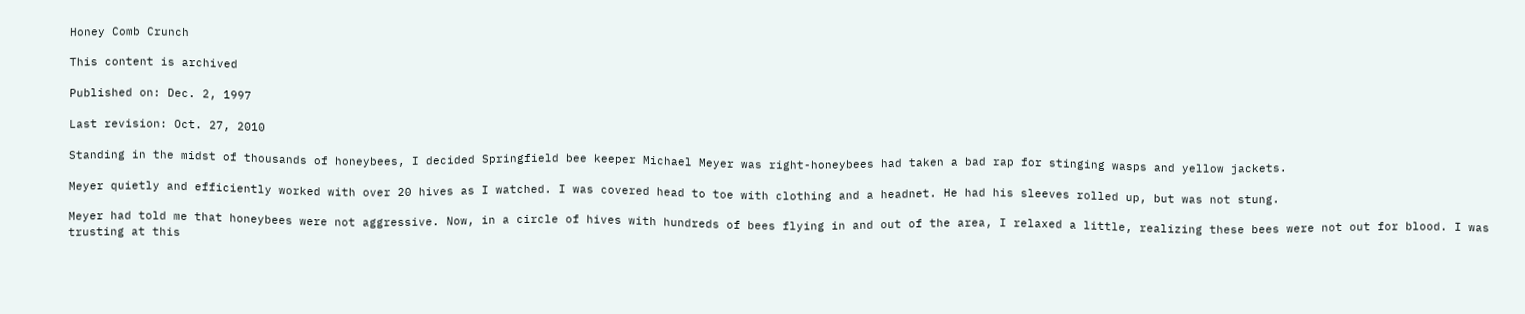Honey Comb Crunch

This content is archived

Published on: Dec. 2, 1997

Last revision: Oct. 27, 2010

Standing in the midst of thousands of honeybees, I decided Springfield bee keeper Michael Meyer was right-honeybees had taken a bad rap for stinging wasps and yellow jackets.

Meyer quietly and efficiently worked with over 20 hives as I watched. I was covered head to toe with clothing and a headnet. He had his sleeves rolled up, but was not stung.

Meyer had told me that honeybees were not aggressive. Now, in a circle of hives with hundreds of bees flying in and out of the area, I relaxed a little, realizing these bees were not out for blood. I was trusting at this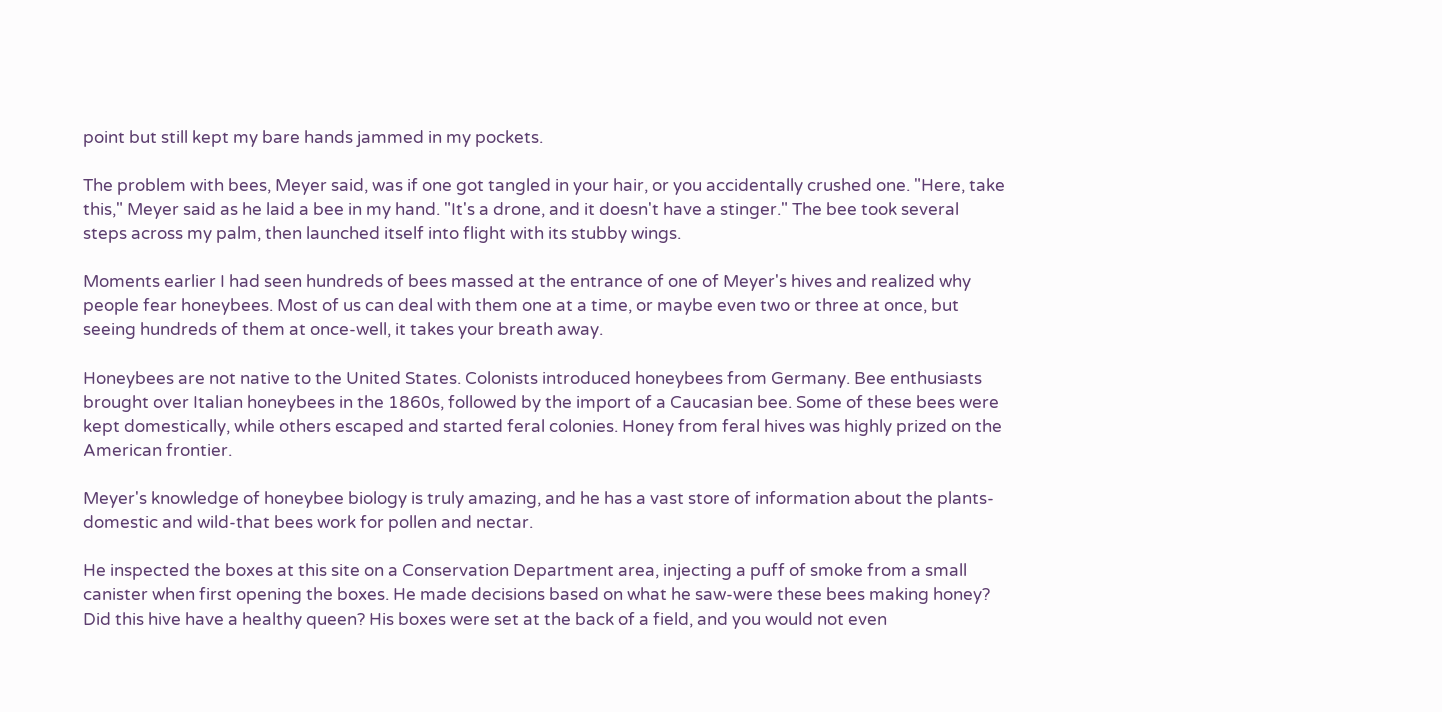point but still kept my bare hands jammed in my pockets.

The problem with bees, Meyer said, was if one got tangled in your hair, or you accidentally crushed one. "Here, take this," Meyer said as he laid a bee in my hand. "It's a drone, and it doesn't have a stinger." The bee took several steps across my palm, then launched itself into flight with its stubby wings.

Moments earlier I had seen hundreds of bees massed at the entrance of one of Meyer's hives and realized why people fear honeybees. Most of us can deal with them one at a time, or maybe even two or three at once, but seeing hundreds of them at once-well, it takes your breath away.

Honeybees are not native to the United States. Colonists introduced honeybees from Germany. Bee enthusiasts brought over Italian honeybees in the 1860s, followed by the import of a Caucasian bee. Some of these bees were kept domestically, while others escaped and started feral colonies. Honey from feral hives was highly prized on the American frontier.

Meyer's knowledge of honeybee biology is truly amazing, and he has a vast store of information about the plants-domestic and wild-that bees work for pollen and nectar.

He inspected the boxes at this site on a Conservation Department area, injecting a puff of smoke from a small canister when first opening the boxes. He made decisions based on what he saw-were these bees making honey? Did this hive have a healthy queen? His boxes were set at the back of a field, and you would not even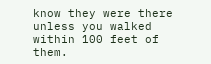know they were there unless you walked within 100 feet of them.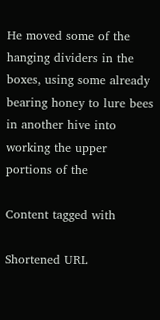He moved some of the hanging dividers in the boxes, using some already bearing honey to lure bees in another hive into working the upper portions of the

Content tagged with

Shortened URL